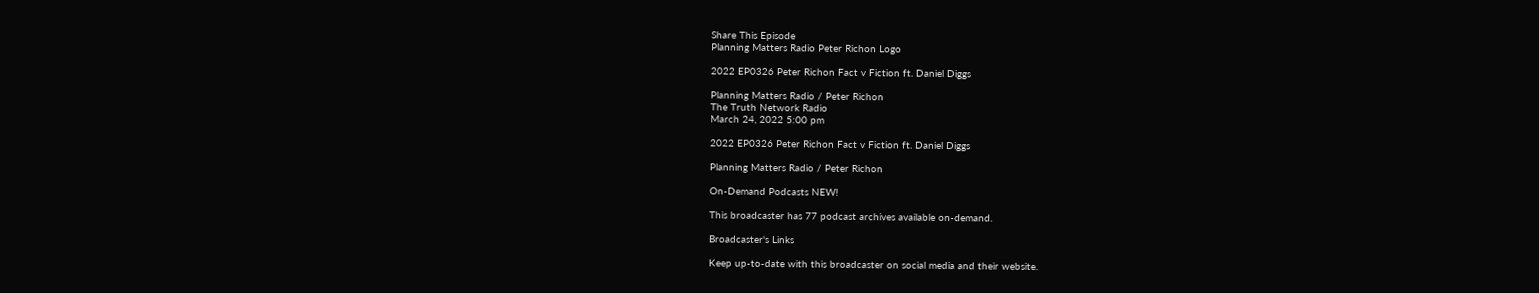Share This Episode
Planning Matters Radio Peter Richon Logo

2022 EP0326 Peter Richon Fact v Fiction ft. Daniel Diggs

Planning Matters Radio / Peter Richon
The Truth Network Radio
March 24, 2022 5:00 pm

2022 EP0326 Peter Richon Fact v Fiction ft. Daniel Diggs

Planning Matters Radio / Peter Richon

On-Demand Podcasts NEW!

This broadcaster has 77 podcast archives available on-demand.

Broadcaster's Links

Keep up-to-date with this broadcaster on social media and their website.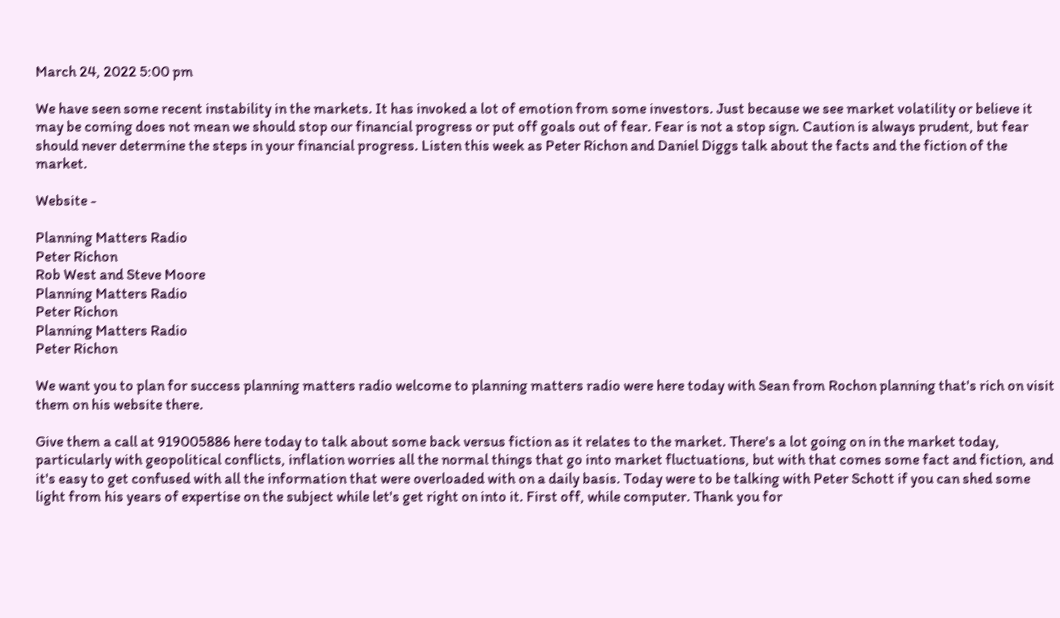March 24, 2022 5:00 pm

We have seen some recent instability in the markets. It has invoked a lot of emotion from some investors. Just because we see market volatility or believe it may be coming does not mean we should stop our financial progress or put off goals out of fear. Fear is not a stop sign. Caution is always prudent, but fear should never determine the steps in your financial progress. Listen this week as Peter Richon and Daniel Diggs talk about the facts and the fiction of the market.

Website -

Planning Matters Radio
Peter Richon
Rob West and Steve Moore
Planning Matters Radio
Peter Richon
Planning Matters Radio
Peter Richon

We want you to plan for success planning matters radio welcome to planning matters radio were here today with Sean from Rochon planning that's rich on visit them on his website there.

Give them a call at 919005886 here today to talk about some back versus fiction as it relates to the market. There's a lot going on in the market today, particularly with geopolitical conflicts, inflation worries all the normal things that go into market fluctuations, but with that comes some fact and fiction, and it's easy to get confused with all the information that were overloaded with on a daily basis. Today were to be talking with Peter Schott if you can shed some light from his years of expertise on the subject while let's get right on into it. First off, while computer. Thank you for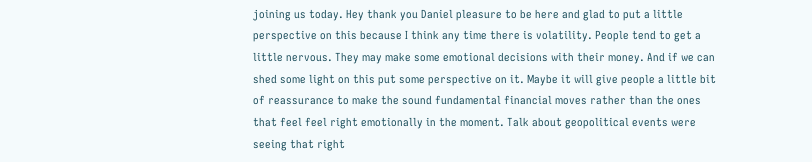joining us today. Hey thank you Daniel pleasure to be here and glad to put a little perspective on this because I think any time there is volatility. People tend to get a little nervous. They may make some emotional decisions with their money. And if we can shed some light on this put some perspective on it. Maybe it will give people a little bit of reassurance to make the sound fundamental financial moves rather than the ones that feel feel right emotionally in the moment. Talk about geopolitical events were seeing that right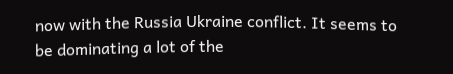now with the Russia Ukraine conflict. It seems to be dominating a lot of the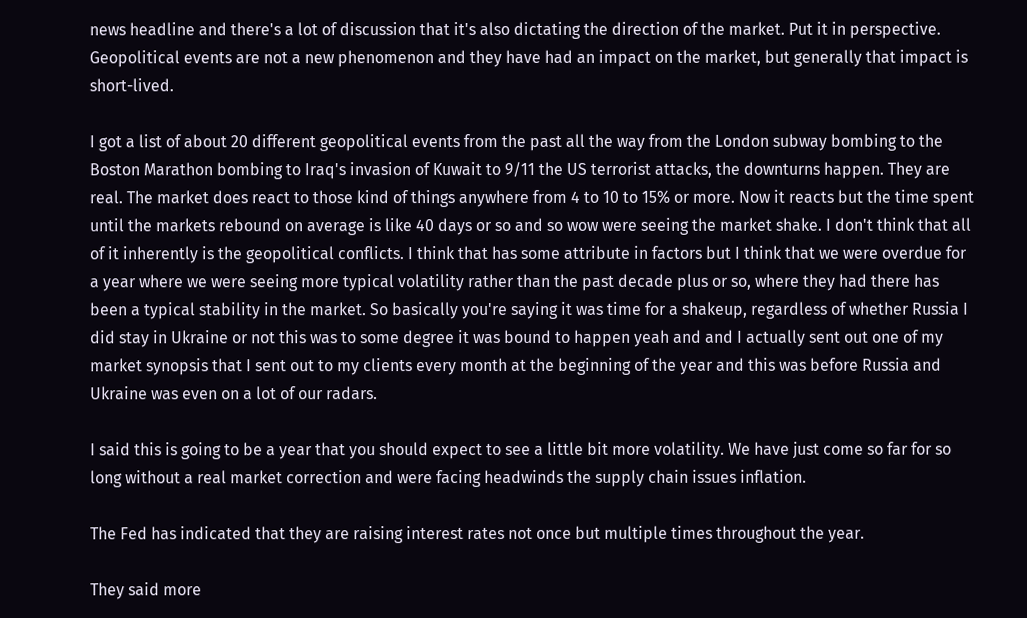news headline and there's a lot of discussion that it's also dictating the direction of the market. Put it in perspective. Geopolitical events are not a new phenomenon and they have had an impact on the market, but generally that impact is short-lived.

I got a list of about 20 different geopolitical events from the past all the way from the London subway bombing to the Boston Marathon bombing to Iraq's invasion of Kuwait to 9/11 the US terrorist attacks, the downturns happen. They are real. The market does react to those kind of things anywhere from 4 to 10 to 15% or more. Now it reacts but the time spent until the markets rebound on average is like 40 days or so and so wow were seeing the market shake. I don't think that all of it inherently is the geopolitical conflicts. I think that has some attribute in factors but I think that we were overdue for a year where we were seeing more typical volatility rather than the past decade plus or so, where they had there has been a typical stability in the market. So basically you're saying it was time for a shakeup, regardless of whether Russia I did stay in Ukraine or not this was to some degree it was bound to happen yeah and and I actually sent out one of my market synopsis that I sent out to my clients every month at the beginning of the year and this was before Russia and Ukraine was even on a lot of our radars.

I said this is going to be a year that you should expect to see a little bit more volatility. We have just come so far for so long without a real market correction and were facing headwinds the supply chain issues inflation.

The Fed has indicated that they are raising interest rates not once but multiple times throughout the year.

They said more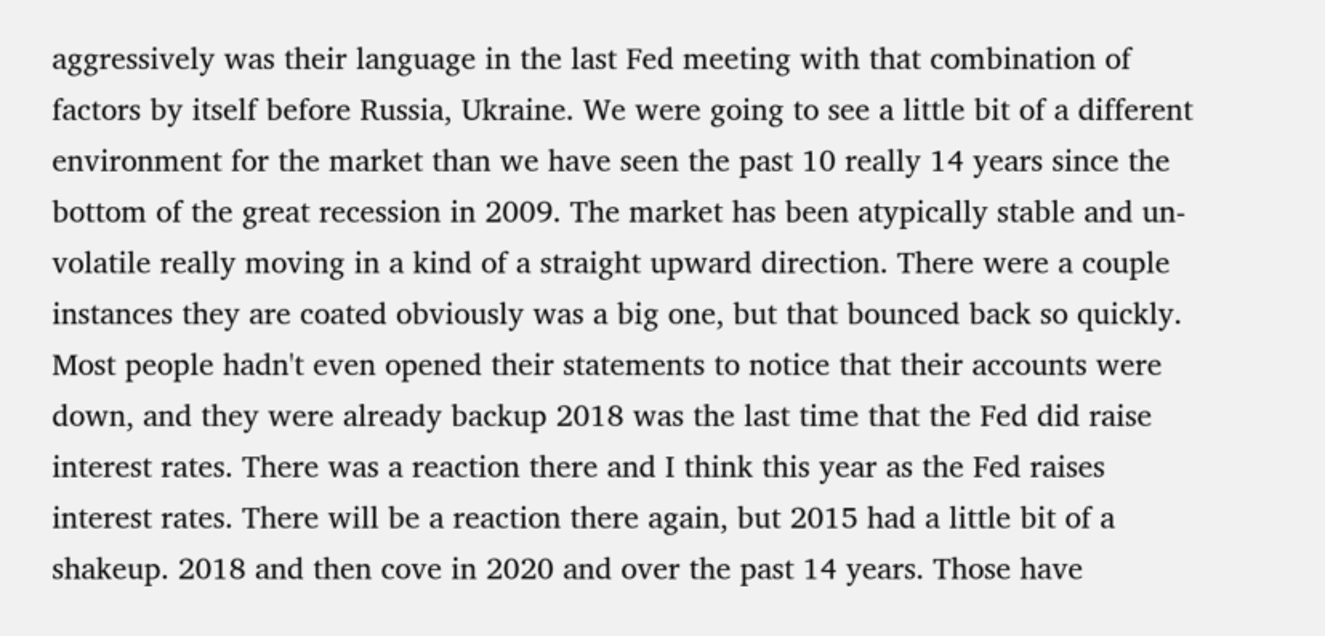aggressively was their language in the last Fed meeting with that combination of factors by itself before Russia, Ukraine. We were going to see a little bit of a different environment for the market than we have seen the past 10 really 14 years since the bottom of the great recession in 2009. The market has been atypically stable and un-volatile really moving in a kind of a straight upward direction. There were a couple instances they are coated obviously was a big one, but that bounced back so quickly. Most people hadn't even opened their statements to notice that their accounts were down, and they were already backup 2018 was the last time that the Fed did raise interest rates. There was a reaction there and I think this year as the Fed raises interest rates. There will be a reaction there again, but 2015 had a little bit of a shakeup. 2018 and then cove in 2020 and over the past 14 years. Those have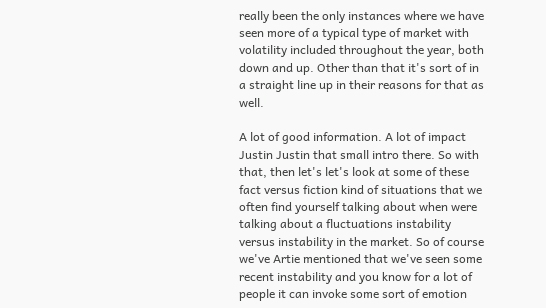really been the only instances where we have seen more of a typical type of market with volatility included throughout the year, both down and up. Other than that it's sort of in a straight line up in their reasons for that as well.

A lot of good information. A lot of impact Justin Justin that small intro there. So with that, then let's let's look at some of these fact versus fiction kind of situations that we often find yourself talking about when were talking about a fluctuations instability versus instability in the market. So of course we've Artie mentioned that we've seen some recent instability and you know for a lot of people it can invoke some sort of emotion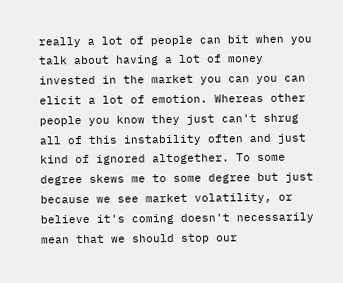really a lot of people can bit when you talk about having a lot of money invested in the market you can you can elicit a lot of emotion. Whereas other people you know they just can't shrug all of this instability often and just kind of ignored altogether. To some degree skews me to some degree but just because we see market volatility, or believe it's coming doesn't necessarily mean that we should stop our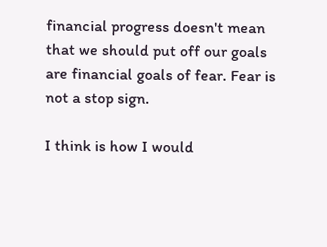financial progress doesn't mean that we should put off our goals are financial goals of fear. Fear is not a stop sign.

I think is how I would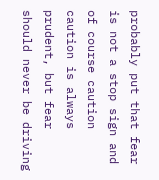probably put that fear is not a stop sign and of course caution caution is always prudent, but fear should never be driving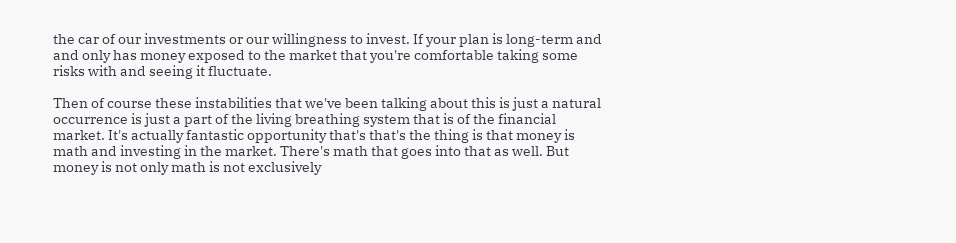the car of our investments or our willingness to invest. If your plan is long-term and and only has money exposed to the market that you're comfortable taking some risks with and seeing it fluctuate.

Then of course these instabilities that we've been talking about this is just a natural occurrence is just a part of the living breathing system that is of the financial market. It's actually fantastic opportunity that's that's the thing is that money is math and investing in the market. There's math that goes into that as well. But money is not only math is not exclusively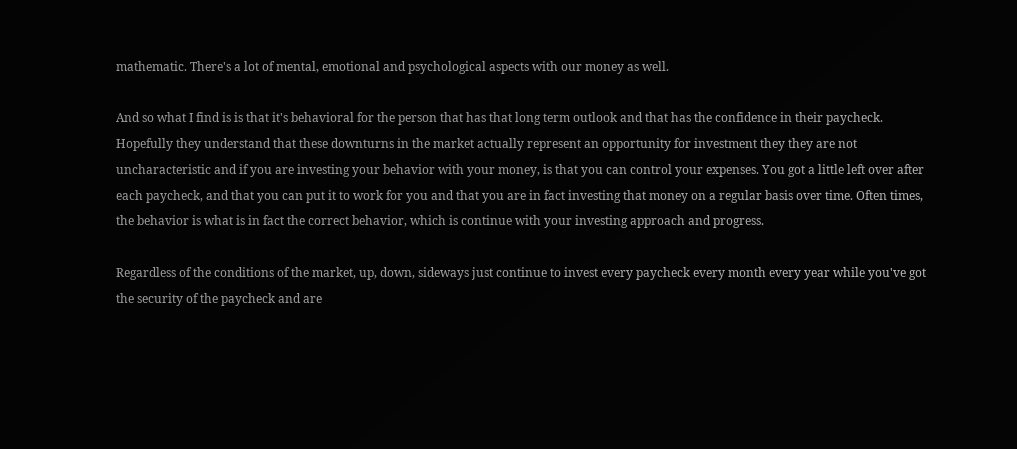mathematic. There's a lot of mental, emotional and psychological aspects with our money as well.

And so what I find is is that it's behavioral for the person that has that long term outlook and that has the confidence in their paycheck. Hopefully they understand that these downturns in the market actually represent an opportunity for investment they they are not uncharacteristic and if you are investing your behavior with your money, is that you can control your expenses. You got a little left over after each paycheck, and that you can put it to work for you and that you are in fact investing that money on a regular basis over time. Often times, the behavior is what is in fact the correct behavior, which is continue with your investing approach and progress.

Regardless of the conditions of the market, up, down, sideways just continue to invest every paycheck every month every year while you've got the security of the paycheck and are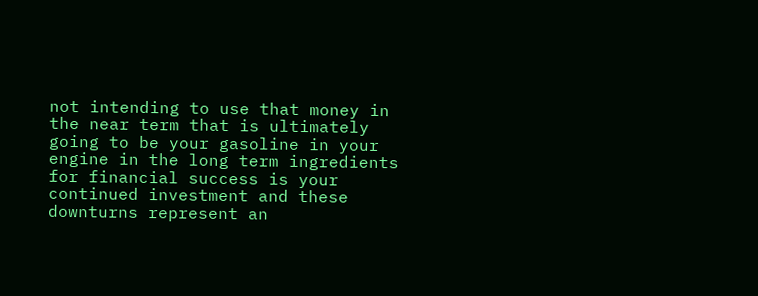not intending to use that money in the near term that is ultimately going to be your gasoline in your engine in the long term ingredients for financial success is your continued investment and these downturns represent an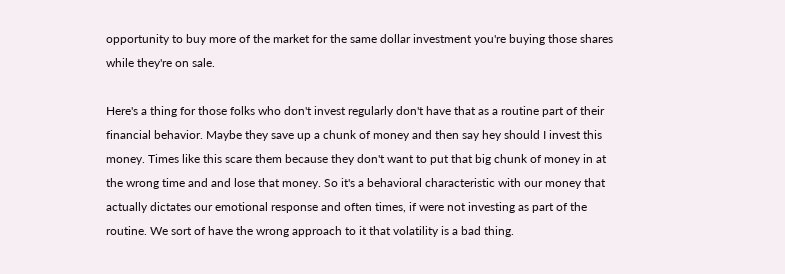opportunity to buy more of the market for the same dollar investment you're buying those shares while they're on sale.

Here's a thing for those folks who don't invest regularly don't have that as a routine part of their financial behavior. Maybe they save up a chunk of money and then say hey should I invest this money. Times like this scare them because they don't want to put that big chunk of money in at the wrong time and and lose that money. So it's a behavioral characteristic with our money that actually dictates our emotional response and often times, if were not investing as part of the routine. We sort of have the wrong approach to it that volatility is a bad thing.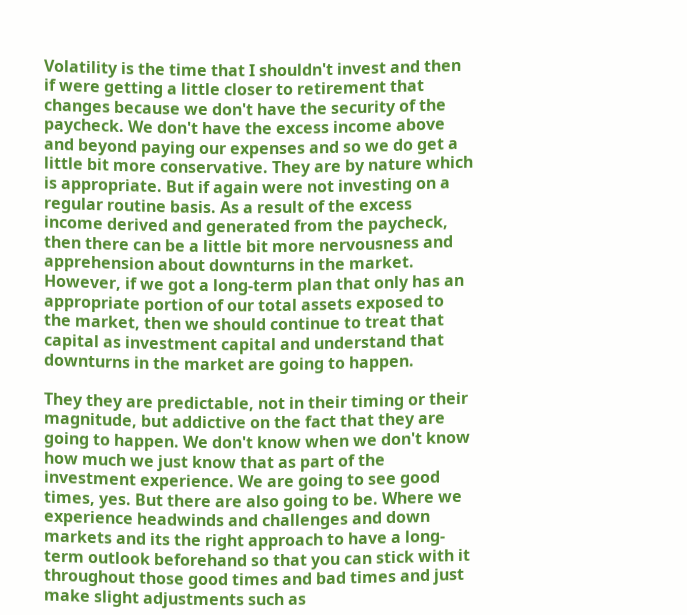Volatility is the time that I shouldn't invest and then if were getting a little closer to retirement that changes because we don't have the security of the paycheck. We don't have the excess income above and beyond paying our expenses and so we do get a little bit more conservative. They are by nature which is appropriate. But if again were not investing on a regular routine basis. As a result of the excess income derived and generated from the paycheck, then there can be a little bit more nervousness and apprehension about downturns in the market. However, if we got a long-term plan that only has an appropriate portion of our total assets exposed to the market, then we should continue to treat that capital as investment capital and understand that downturns in the market are going to happen.

They they are predictable, not in their timing or their magnitude, but addictive on the fact that they are going to happen. We don't know when we don't know how much we just know that as part of the investment experience. We are going to see good times, yes. But there are also going to be. Where we experience headwinds and challenges and down markets and its the right approach to have a long-term outlook beforehand so that you can stick with it throughout those good times and bad times and just make slight adjustments such as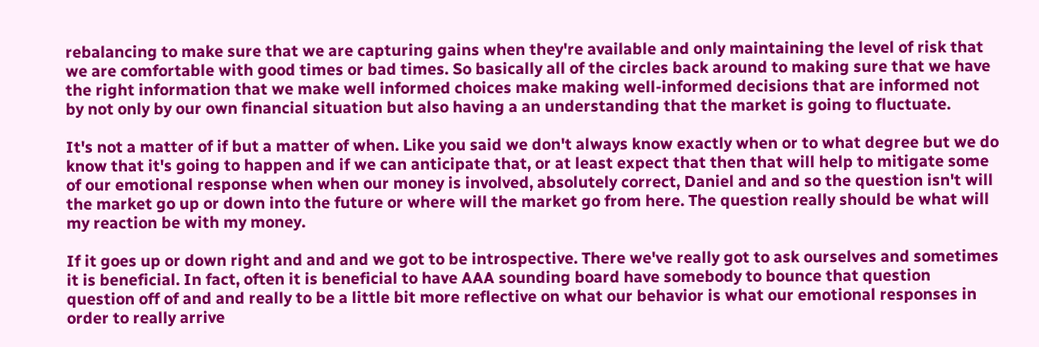rebalancing to make sure that we are capturing gains when they're available and only maintaining the level of risk that we are comfortable with good times or bad times. So basically all of the circles back around to making sure that we have the right information that we make well informed choices make making well-informed decisions that are informed not by not only by our own financial situation but also having a an understanding that the market is going to fluctuate.

It's not a matter of if but a matter of when. Like you said we don't always know exactly when or to what degree but we do know that it's going to happen and if we can anticipate that, or at least expect that then that will help to mitigate some of our emotional response when when our money is involved, absolutely correct, Daniel and and so the question isn't will the market go up or down into the future or where will the market go from here. The question really should be what will my reaction be with my money.

If it goes up or down right and and and we got to be introspective. There we've really got to ask ourselves and sometimes it is beneficial. In fact, often it is beneficial to have AAA sounding board have somebody to bounce that question question off of and and really to be a little bit more reflective on what our behavior is what our emotional responses in order to really arrive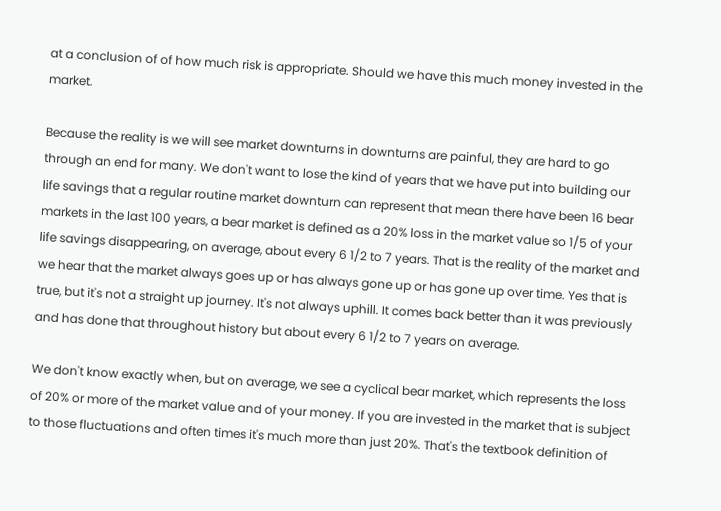at a conclusion of of how much risk is appropriate. Should we have this much money invested in the market.

Because the reality is we will see market downturns in downturns are painful, they are hard to go through an end for many. We don't want to lose the kind of years that we have put into building our life savings that a regular routine market downturn can represent that mean there have been 16 bear markets in the last 100 years, a bear market is defined as a 20% loss in the market value so 1/5 of your life savings disappearing, on average, about every 6 1/2 to 7 years. That is the reality of the market and we hear that the market always goes up or has always gone up or has gone up over time. Yes that is true, but it's not a straight up journey. It's not always uphill. It comes back better than it was previously and has done that throughout history but about every 6 1/2 to 7 years on average.

We don't know exactly when, but on average, we see a cyclical bear market, which represents the loss of 20% or more of the market value and of your money. If you are invested in the market that is subject to those fluctuations and often times it's much more than just 20%. That's the textbook definition of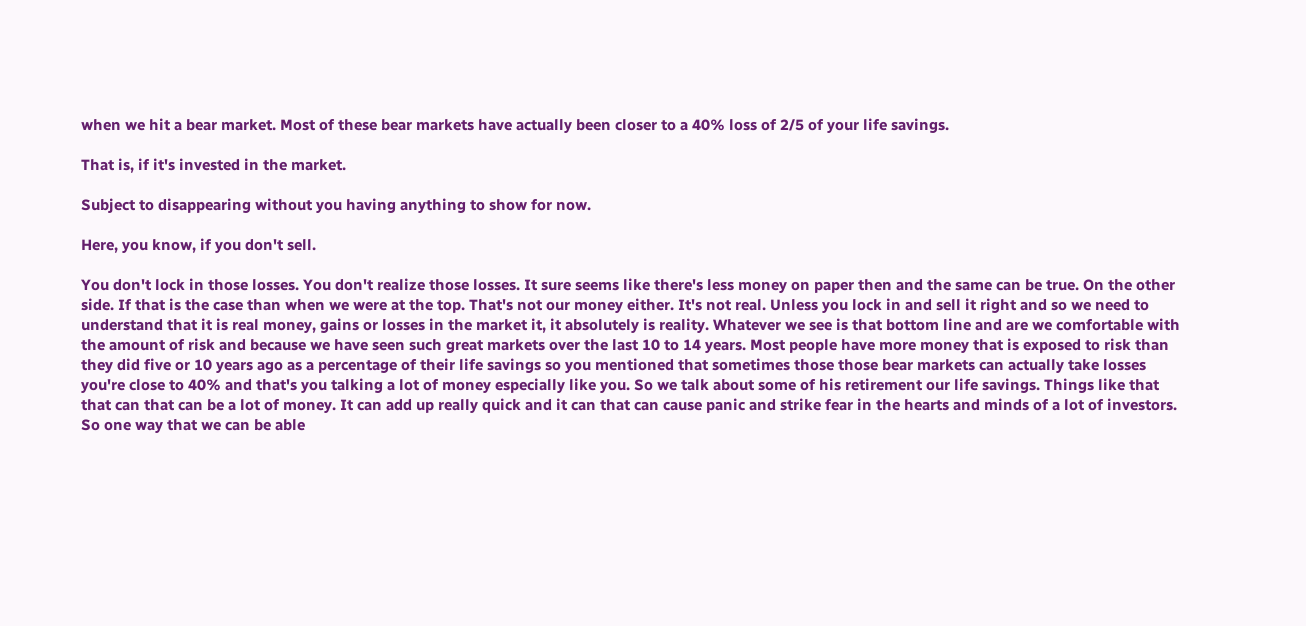when we hit a bear market. Most of these bear markets have actually been closer to a 40% loss of 2/5 of your life savings.

That is, if it's invested in the market.

Subject to disappearing without you having anything to show for now.

Here, you know, if you don't sell.

You don't lock in those losses. You don't realize those losses. It sure seems like there's less money on paper then and the same can be true. On the other side. If that is the case than when we were at the top. That's not our money either. It's not real. Unless you lock in and sell it right and so we need to understand that it is real money, gains or losses in the market it, it absolutely is reality. Whatever we see is that bottom line and are we comfortable with the amount of risk and because we have seen such great markets over the last 10 to 14 years. Most people have more money that is exposed to risk than they did five or 10 years ago as a percentage of their life savings so you mentioned that sometimes those those bear markets can actually take losses you're close to 40% and that's you talking a lot of money especially like you. So we talk about some of his retirement our life savings. Things like that that can that can be a lot of money. It can add up really quick and it can that can cause panic and strike fear in the hearts and minds of a lot of investors. So one way that we can be able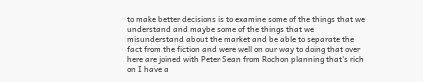to make better decisions is to examine some of the things that we understand and maybe some of the things that we misunderstand about the market and be able to separate the fact from the fiction and were well on our way to doing that over here are joined with Peter Sean from Rochon planning that's rich on I have a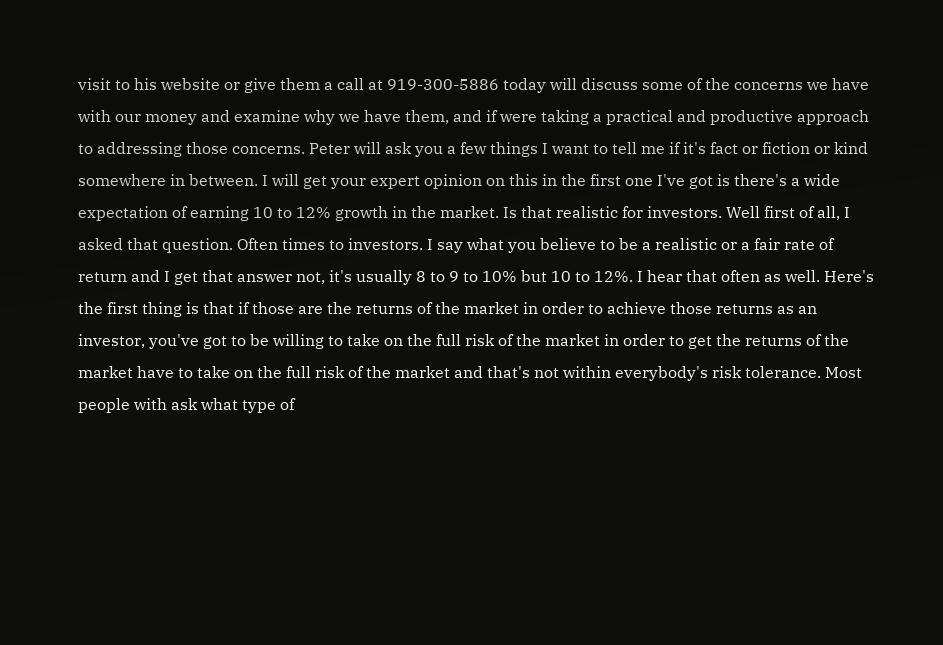visit to his website or give them a call at 919-300-5886 today will discuss some of the concerns we have with our money and examine why we have them, and if were taking a practical and productive approach to addressing those concerns. Peter will ask you a few things I want to tell me if it's fact or fiction or kind somewhere in between. I will get your expert opinion on this in the first one I've got is there's a wide expectation of earning 10 to 12% growth in the market. Is that realistic for investors. Well first of all, I asked that question. Often times to investors. I say what you believe to be a realistic or a fair rate of return and I get that answer not, it's usually 8 to 9 to 10% but 10 to 12%. I hear that often as well. Here's the first thing is that if those are the returns of the market in order to achieve those returns as an investor, you've got to be willing to take on the full risk of the market in order to get the returns of the market have to take on the full risk of the market and that's not within everybody's risk tolerance. Most people with ask what type of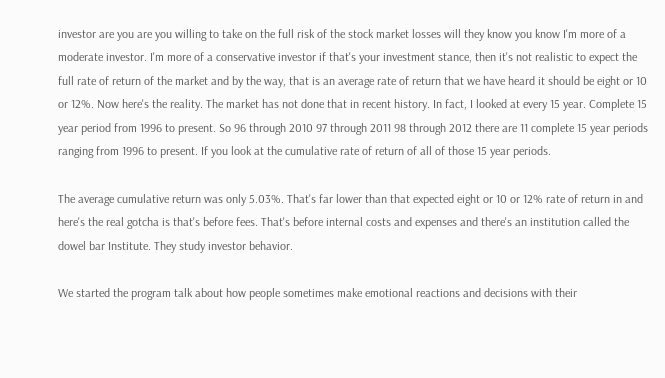investor are you are you willing to take on the full risk of the stock market losses will they know you know I'm more of a moderate investor. I'm more of a conservative investor if that's your investment stance, then it's not realistic to expect the full rate of return of the market and by the way, that is an average rate of return that we have heard it should be eight or 10 or 12%. Now here's the reality. The market has not done that in recent history. In fact, I looked at every 15 year. Complete 15 year period from 1996 to present. So 96 through 2010 97 through 2011 98 through 2012 there are 11 complete 15 year periods ranging from 1996 to present. If you look at the cumulative rate of return of all of those 15 year periods.

The average cumulative return was only 5.03%. That's far lower than that expected eight or 10 or 12% rate of return in and here's the real gotcha is that's before fees. That's before internal costs and expenses and there's an institution called the dowel bar Institute. They study investor behavior.

We started the program talk about how people sometimes make emotional reactions and decisions with their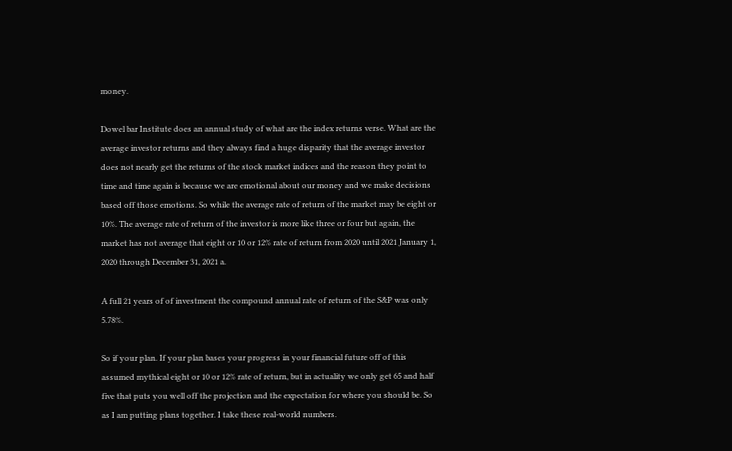money.

Dowel bar Institute does an annual study of what are the index returns verse. What are the average investor returns and they always find a huge disparity that the average investor does not nearly get the returns of the stock market indices and the reason they point to time and time again is because we are emotional about our money and we make decisions based off those emotions. So while the average rate of return of the market may be eight or 10%. The average rate of return of the investor is more like three or four but again, the market has not average that eight or 10 or 12% rate of return from 2020 until 2021 January 1, 2020 through December 31, 2021 a.

A full 21 years of of investment the compound annual rate of return of the S&P was only 5.78%.

So if your plan. If your plan bases your progress in your financial future off of this assumed mythical eight or 10 or 12% rate of return, but in actuality we only get 65 and half five that puts you well off the projection and the expectation for where you should be. So as I am putting plans together. I take these real-world numbers.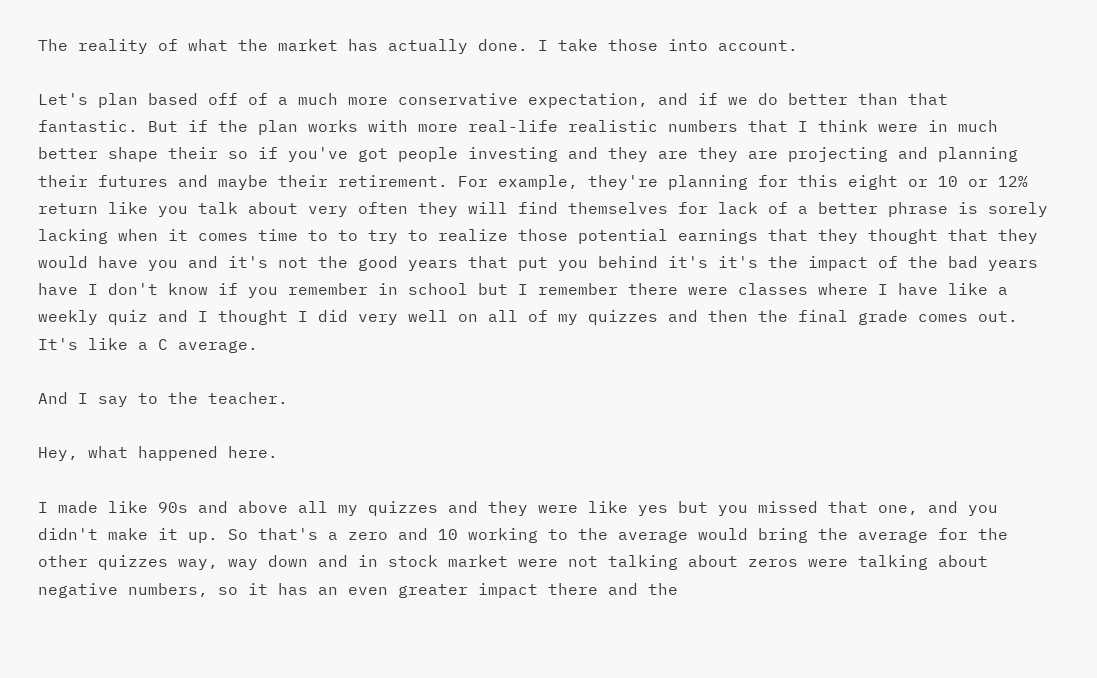The reality of what the market has actually done. I take those into account.

Let's plan based off of a much more conservative expectation, and if we do better than that fantastic. But if the plan works with more real-life realistic numbers that I think were in much better shape their so if you've got people investing and they are they are projecting and planning their futures and maybe their retirement. For example, they're planning for this eight or 10 or 12% return like you talk about very often they will find themselves for lack of a better phrase is sorely lacking when it comes time to to try to realize those potential earnings that they thought that they would have you and it's not the good years that put you behind it's it's the impact of the bad years have I don't know if you remember in school but I remember there were classes where I have like a weekly quiz and I thought I did very well on all of my quizzes and then the final grade comes out. It's like a C average.

And I say to the teacher.

Hey, what happened here.

I made like 90s and above all my quizzes and they were like yes but you missed that one, and you didn't make it up. So that's a zero and 10 working to the average would bring the average for the other quizzes way, way down and in stock market were not talking about zeros were talking about negative numbers, so it has an even greater impact there and the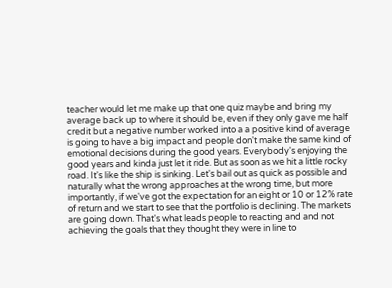teacher would let me make up that one quiz maybe and bring my average back up to where it should be, even if they only gave me half credit but a negative number worked into a a positive kind of average is going to have a big impact and people don't make the same kind of emotional decisions during the good years. Everybody's enjoying the good years and kinda just let it ride. But as soon as we hit a little rocky road. It's like the ship is sinking. Let's bail out as quick as possible and naturally what the wrong approaches at the wrong time, but more importantly, if we've got the expectation for an eight or 10 or 12% rate of return and we start to see that the portfolio is declining. The markets are going down. That's what leads people to reacting and and not achieving the goals that they thought they were in line to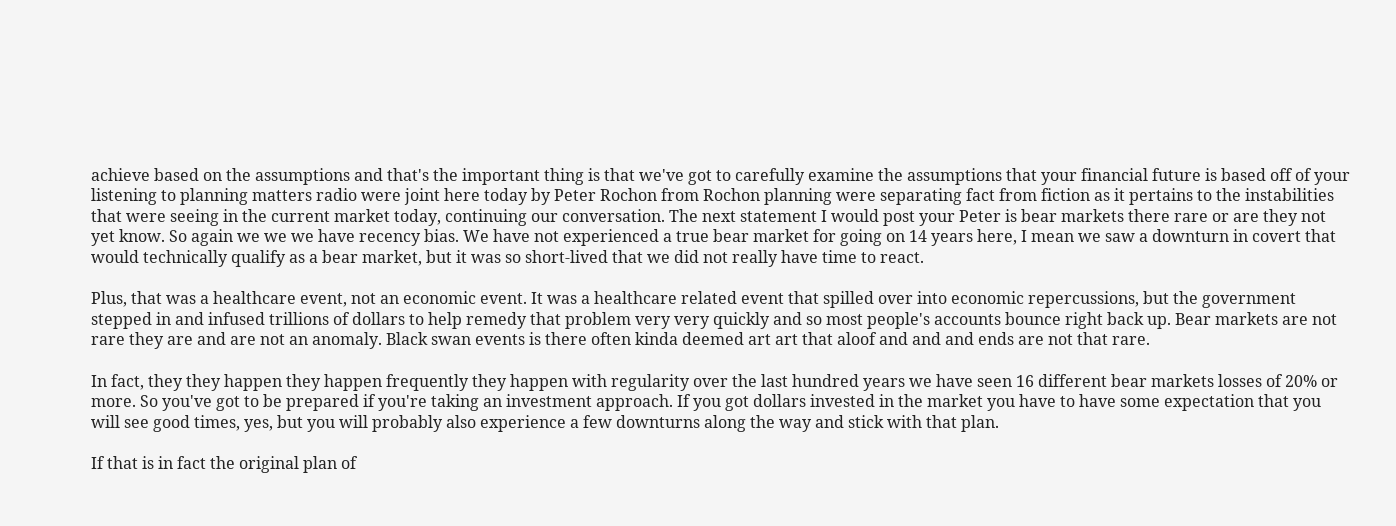achieve based on the assumptions and that's the important thing is that we've got to carefully examine the assumptions that your financial future is based off of your listening to planning matters radio were joint here today by Peter Rochon from Rochon planning were separating fact from fiction as it pertains to the instabilities that were seeing in the current market today, continuing our conversation. The next statement I would post your Peter is bear markets there rare or are they not yet know. So again we we we have recency bias. We have not experienced a true bear market for going on 14 years here, I mean we saw a downturn in covert that would technically qualify as a bear market, but it was so short-lived that we did not really have time to react.

Plus, that was a healthcare event, not an economic event. It was a healthcare related event that spilled over into economic repercussions, but the government stepped in and infused trillions of dollars to help remedy that problem very very quickly and so most people's accounts bounce right back up. Bear markets are not rare they are and are not an anomaly. Black swan events is there often kinda deemed art art that aloof and and and ends are not that rare.

In fact, they they happen they happen frequently they happen with regularity over the last hundred years we have seen 16 different bear markets losses of 20% or more. So you've got to be prepared if you're taking an investment approach. If you got dollars invested in the market you have to have some expectation that you will see good times, yes, but you will probably also experience a few downturns along the way and stick with that plan.

If that is in fact the original plan of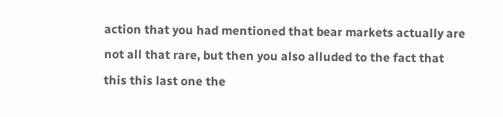action that you had mentioned that bear markets actually are not all that rare, but then you also alluded to the fact that this this last one the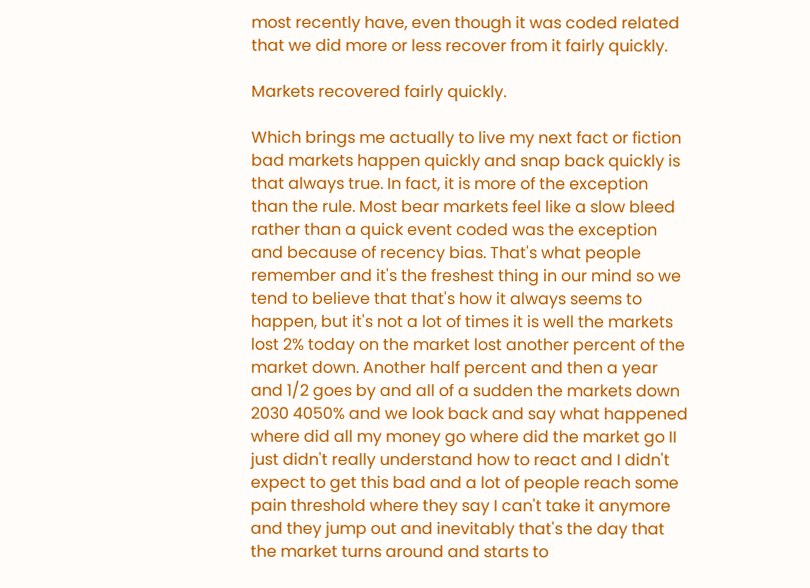most recently have, even though it was coded related that we did more or less recover from it fairly quickly.

Markets recovered fairly quickly.

Which brings me actually to live my next fact or fiction bad markets happen quickly and snap back quickly is that always true. In fact, it is more of the exception than the rule. Most bear markets feel like a slow bleed rather than a quick event coded was the exception and because of recency bias. That's what people remember and it's the freshest thing in our mind so we tend to believe that that's how it always seems to happen, but it's not a lot of times it is well the markets lost 2% today on the market lost another percent of the market down. Another half percent and then a year and 1/2 goes by and all of a sudden the markets down 2030 4050% and we look back and say what happened where did all my money go where did the market go II just didn't really understand how to react and I didn't expect to get this bad and a lot of people reach some pain threshold where they say I can't take it anymore and they jump out and inevitably that's the day that the market turns around and starts to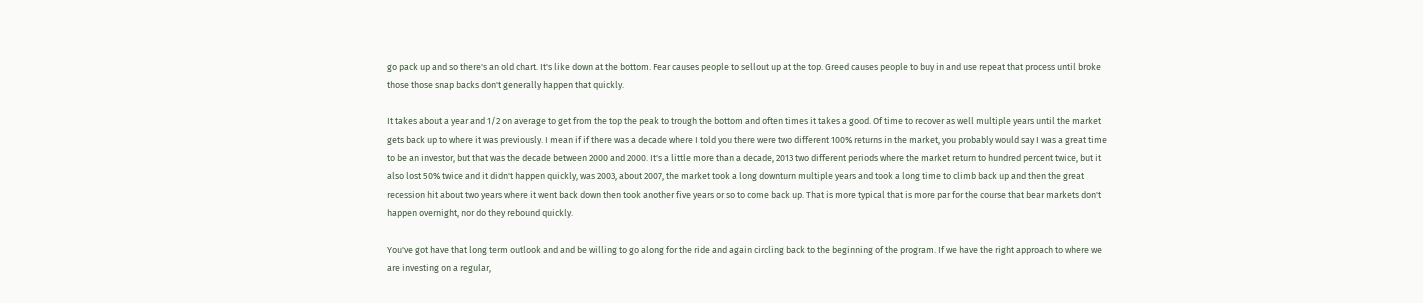go pack up and so there's an old chart. It's like down at the bottom. Fear causes people to sellout up at the top. Greed causes people to buy in and use repeat that process until broke those those snap backs don't generally happen that quickly.

It takes about a year and 1/2 on average to get from the top the peak to trough the bottom and often times it takes a good. Of time to recover as well multiple years until the market gets back up to where it was previously. I mean if if there was a decade where I told you there were two different 100% returns in the market, you probably would say I was a great time to be an investor, but that was the decade between 2000 and 2000. It's a little more than a decade, 2013 two different periods where the market return to hundred percent twice, but it also lost 50% twice and it didn't happen quickly, was 2003, about 2007, the market took a long downturn multiple years and took a long time to climb back up and then the great recession hit about two years where it went back down then took another five years or so to come back up. That is more typical that is more par for the course that bear markets don't happen overnight, nor do they rebound quickly.

You've got have that long term outlook and and be willing to go along for the ride and again circling back to the beginning of the program. If we have the right approach to where we are investing on a regular,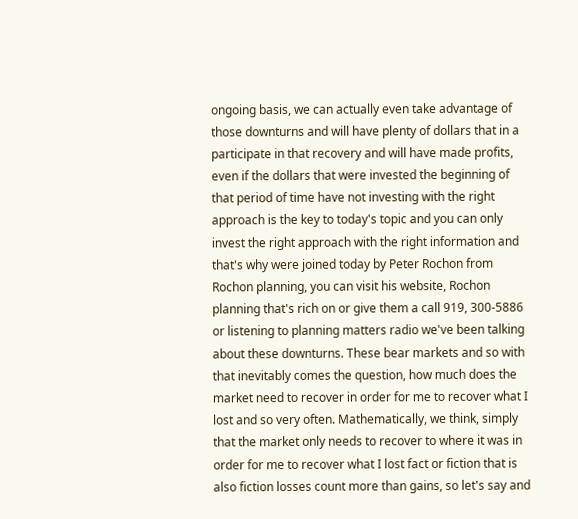ongoing basis, we can actually even take advantage of those downturns and will have plenty of dollars that in a participate in that recovery and will have made profits, even if the dollars that were invested the beginning of that period of time have not investing with the right approach is the key to today's topic and you can only invest the right approach with the right information and that's why were joined today by Peter Rochon from Rochon planning, you can visit his website, Rochon planning that's rich on or give them a call 919, 300-5886 or listening to planning matters radio we've been talking about these downturns. These bear markets and so with that inevitably comes the question, how much does the market need to recover in order for me to recover what I lost and so very often. Mathematically, we think, simply that the market only needs to recover to where it was in order for me to recover what I lost fact or fiction that is also fiction losses count more than gains, so let's say and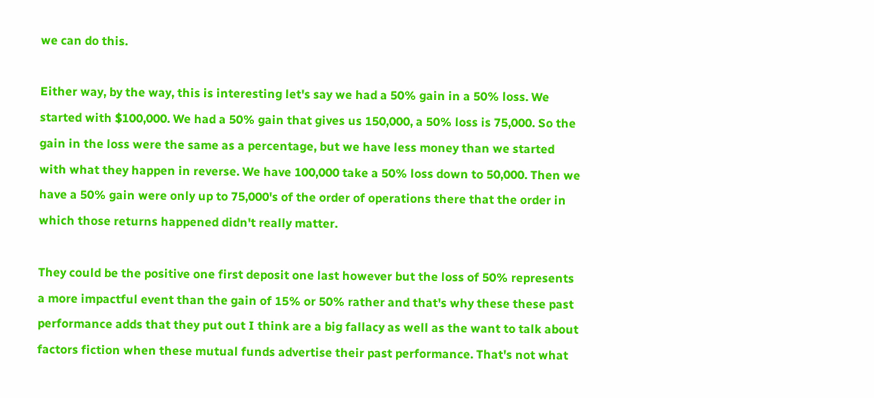we can do this.

Either way, by the way, this is interesting let's say we had a 50% gain in a 50% loss. We started with $100,000. We had a 50% gain that gives us 150,000, a 50% loss is 75,000. So the gain in the loss were the same as a percentage, but we have less money than we started with what they happen in reverse. We have 100,000 take a 50% loss down to 50,000. Then we have a 50% gain were only up to 75,000's of the order of operations there that the order in which those returns happened didn't really matter.

They could be the positive one first deposit one last however but the loss of 50% represents a more impactful event than the gain of 15% or 50% rather and that's why these these past performance adds that they put out I think are a big fallacy as well as the want to talk about factors fiction when these mutual funds advertise their past performance. That's not what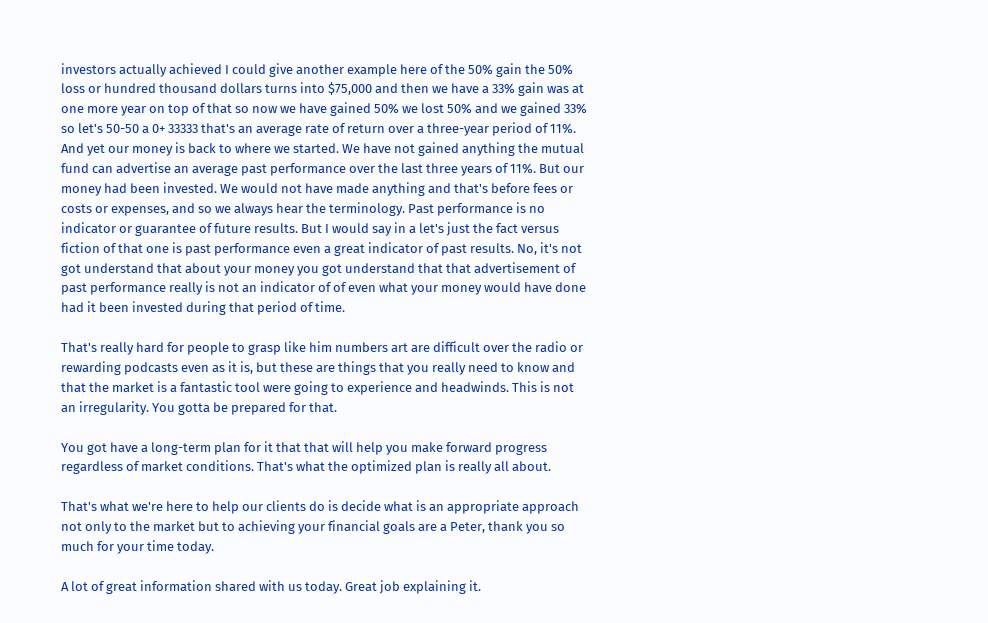investors actually achieved I could give another example here of the 50% gain the 50% loss or hundred thousand dollars turns into $75,000 and then we have a 33% gain was at one more year on top of that so now we have gained 50% we lost 50% and we gained 33% so let's 50-50 a 0+ 33333 that's an average rate of return over a three-year period of 11%. And yet our money is back to where we started. We have not gained anything the mutual fund can advertise an average past performance over the last three years of 11%. But our money had been invested. We would not have made anything and that's before fees or costs or expenses, and so we always hear the terminology. Past performance is no indicator or guarantee of future results. But I would say in a let's just the fact versus fiction of that one is past performance even a great indicator of past results. No, it's not got understand that about your money you got understand that that advertisement of past performance really is not an indicator of of even what your money would have done had it been invested during that period of time.

That's really hard for people to grasp like him numbers art are difficult over the radio or rewarding podcasts even as it is, but these are things that you really need to know and that the market is a fantastic tool were going to experience and headwinds. This is not an irregularity. You gotta be prepared for that.

You got have a long-term plan for it that that will help you make forward progress regardless of market conditions. That's what the optimized plan is really all about.

That's what we're here to help our clients do is decide what is an appropriate approach not only to the market but to achieving your financial goals are a Peter, thank you so much for your time today.

A lot of great information shared with us today. Great job explaining it.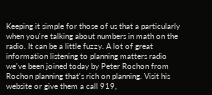Keeping it simple for those of us that a particularly when you're talking about numbers in math on the radio. It can be a little fuzzy. A lot of great information listening to planning matters radio we've been joined today by Peter Rochon from Rochon planning that's rich on planning. Visit his website or give them a call 919,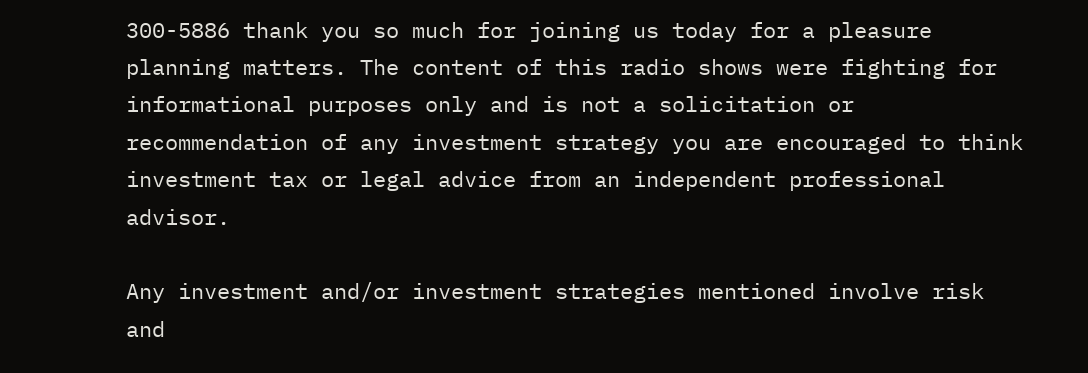300-5886 thank you so much for joining us today for a pleasure planning matters. The content of this radio shows were fighting for informational purposes only and is not a solicitation or recommendation of any investment strategy you are encouraged to think investment tax or legal advice from an independent professional advisor.

Any investment and/or investment strategies mentioned involve risk and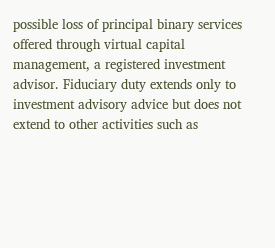possible loss of principal binary services offered through virtual capital management, a registered investment advisor. Fiduciary duty extends only to investment advisory advice but does not extend to other activities such as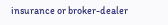insurance or broker-dealer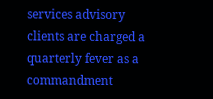services advisory clients are charged a quarterly fever as a commandment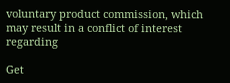voluntary product commission, which may result in a conflict of interest regarding

Get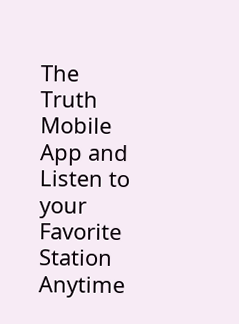The Truth Mobile App and Listen to your Favorite Station Anytime